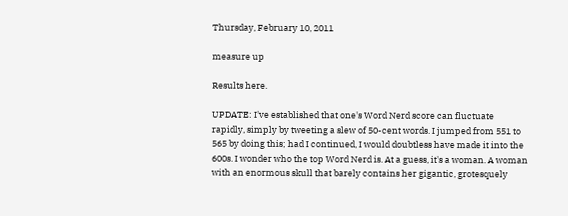Thursday, February 10, 2011

measure up

Results here.

UPDATE: I've established that one's Word Nerd score can fluctuate rapidly, simply by tweeting a slew of 50-cent words. I jumped from 551 to 565 by doing this; had I continued, I would doubtless have made it into the 600s. I wonder who the top Word Nerd is. At a guess, it's a woman. A woman with an enormous skull that barely contains her gigantic, grotesquely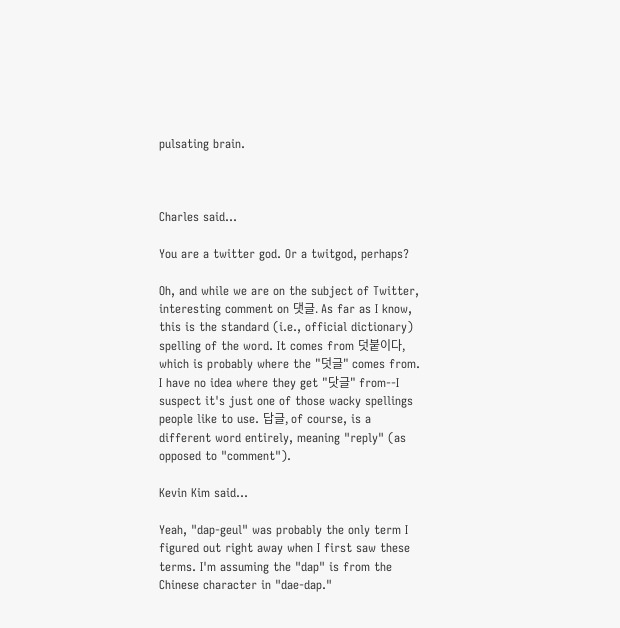pulsating brain.



Charles said...

You are a twitter god. Or a twitgod, perhaps?

Oh, and while we are on the subject of Twitter, interesting comment on 댓글. As far as I know, this is the standard (i.e., official dictionary) spelling of the word. It comes from 덧붙이다, which is probably where the "덧글" comes from. I have no idea where they get "닷글" from--I suspect it's just one of those wacky spellings people like to use. 답글, of course, is a different word entirely, meaning "reply" (as opposed to "comment").

Kevin Kim said...

Yeah, "dap-geul" was probably the only term I figured out right away when I first saw these terms. I'm assuming the "dap" is from the Chinese character in "dae-dap."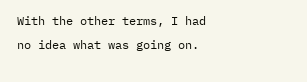With the other terms, I had no idea what was going on.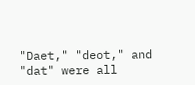"Daet," "deot," and "dat" were all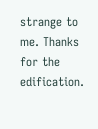strange to me. Thanks for the edification.